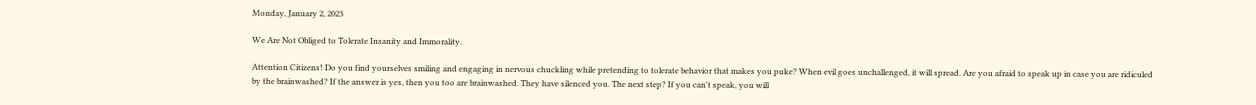Monday, January 2, 2023

We Are Not Obliged to Tolerate Insanity and Immorality.

Attention Citizens! Do you find yourselves smiling and engaging in nervous chuckling while pretending to tolerate behavior that makes you puke? When evil goes unchallenged, it will spread. Are you afraid to speak up in case you are ridiculed by the brainwashed? If the answer is yes, then you too are brainwashed. They have silenced you. The next step? If you can't speak, you will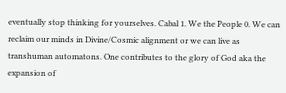eventually stop thinking for yourselves. Cabal 1. We the People 0. We can reclaim our minds in Divine/Cosmic alignment or we can live as transhuman automatons. One contributes to the glory of God aka the expansion of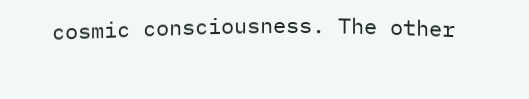cosmic consciousness. The other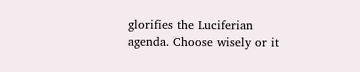glorifies the Luciferian agenda. Choose wisely or it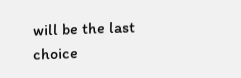will be the last choice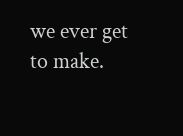we ever get to make.